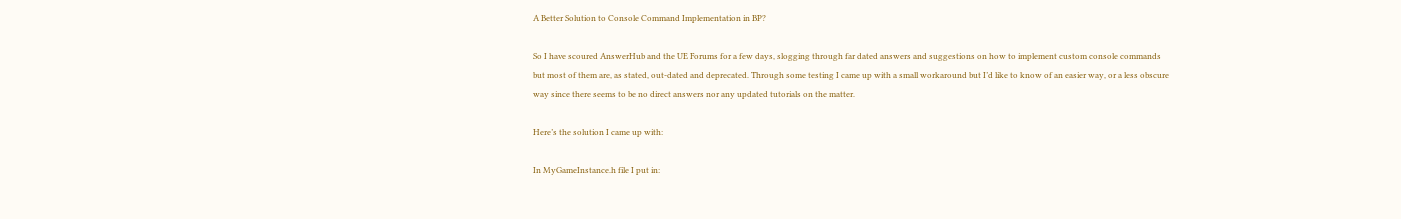A Better Solution to Console Command Implementation in BP?

So I have scoured AnswerHub and the UE Forums for a few days, slogging through far dated answers and suggestions on how to implement custom console commands but most of them are, as stated, out-dated and deprecated. Through some testing I came up with a small workaround but I’d like to know of an easier way, or a less obscure way since there seems to be no direct answers nor any updated tutorials on the matter.

Here’s the solution I came up with:

In MyGameInstance.h file I put in: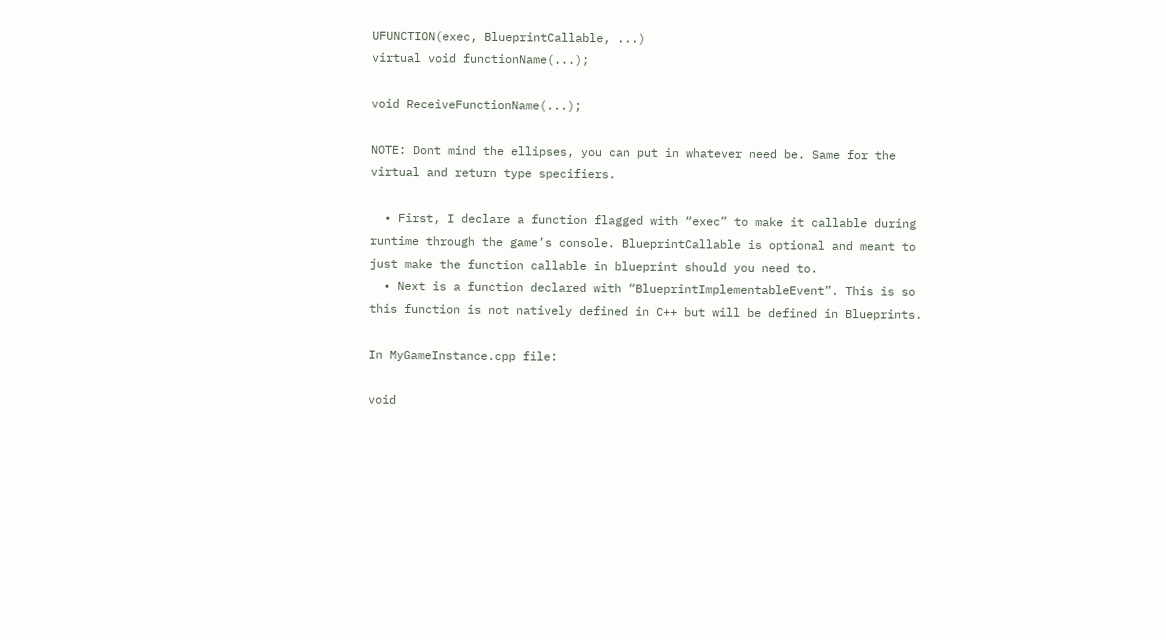UFUNCTION(exec, BlueprintCallable, ...)
virtual void functionName(...);

void ReceiveFunctionName(...);

NOTE: Dont mind the ellipses, you can put in whatever need be. Same for the virtual and return type specifiers.

  • First, I declare a function flagged with “exec” to make it callable during runtime through the game’s console. BlueprintCallable is optional and meant to just make the function callable in blueprint should you need to.
  • Next is a function declared with “BlueprintImplementableEvent”. This is so this function is not natively defined in C++ but will be defined in Blueprints.

In MyGameInstance.cpp file:

void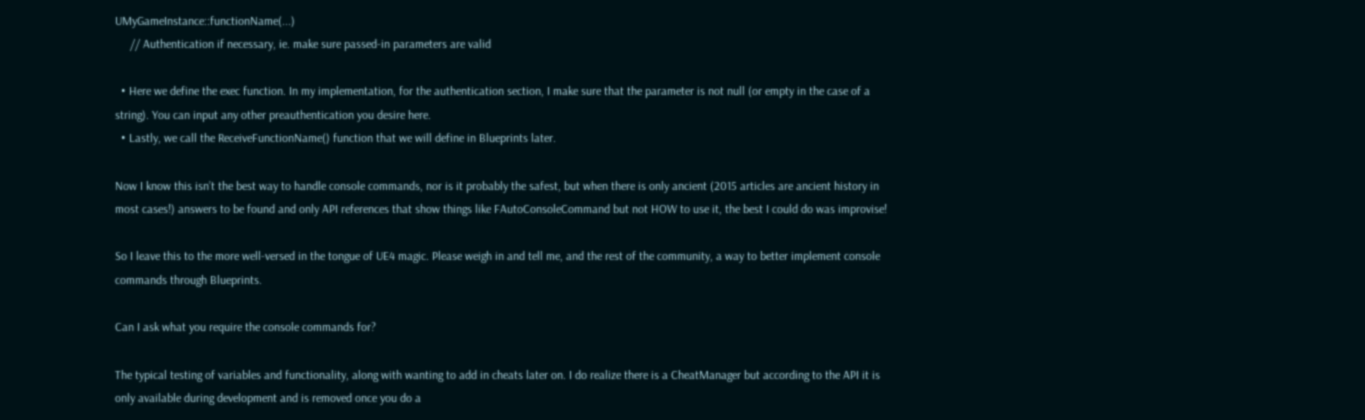UMyGameInstance::functionName(...)
     // Authentication if necessary, ie. make sure passed-in parameters are valid

  • Here we define the exec function. In my implementation, for the authentication section, I make sure that the parameter is not null (or empty in the case of a string). You can input any other preauthentication you desire here.
  • Lastly, we call the ReceiveFunctionName() function that we will define in Blueprints later.

Now I know this isn’t the best way to handle console commands, nor is it probably the safest, but when there is only ancient (2015 articles are ancient history in most cases!) answers to be found and only API references that show things like FAutoConsoleCommand but not HOW to use it, the best I could do was improvise!

So I leave this to the more well-versed in the tongue of UE4 magic. Please weigh in and tell me, and the rest of the community, a way to better implement console commands through Blueprints.

Can I ask what you require the console commands for?

The typical testing of variables and functionality, along with wanting to add in cheats later on. I do realize there is a CheatManager but according to the API it is only available during development and is removed once you do a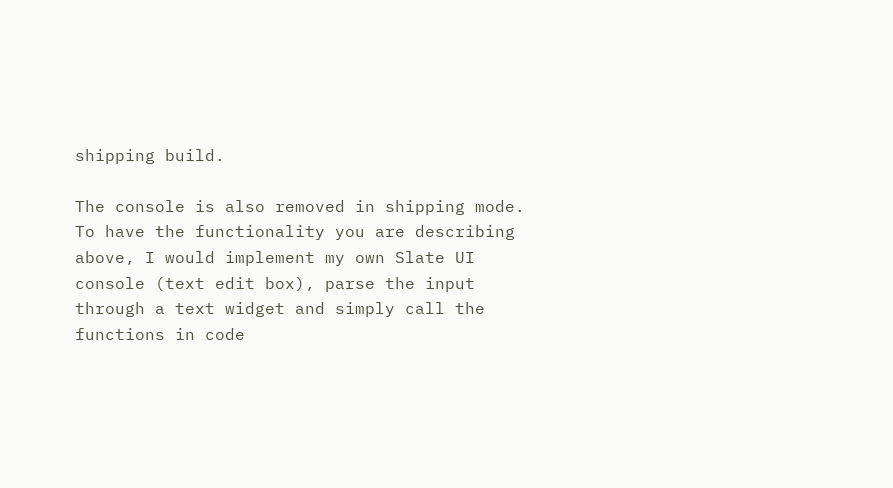shipping build.

The console is also removed in shipping mode.
To have the functionality you are describing above, I would implement my own Slate UI console (text edit box), parse the input through a text widget and simply call the functions in code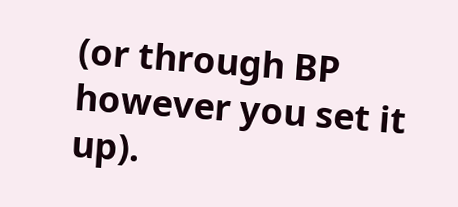(or through BP however you set it up).